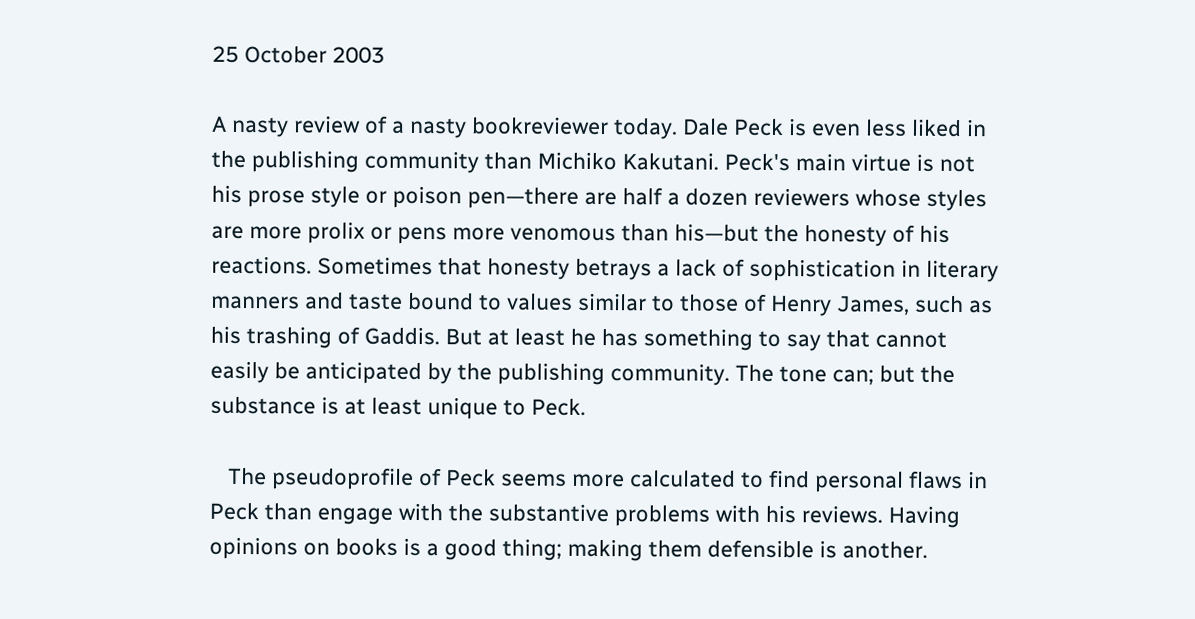25 October 2003

A nasty review of a nasty bookreviewer today. Dale Peck is even less liked in the publishing community than Michiko Kakutani. Peck's main virtue is not his prose style or poison pen—there are half a dozen reviewers whose styles are more prolix or pens more venomous than his—but the honesty of his reactions. Sometimes that honesty betrays a lack of sophistication in literary manners and taste bound to values similar to those of Henry James, such as his trashing of Gaddis. But at least he has something to say that cannot easily be anticipated by the publishing community. The tone can; but the substance is at least unique to Peck.

   The pseudoprofile of Peck seems more calculated to find personal flaws in Peck than engage with the substantive problems with his reviews. Having opinions on books is a good thing; making them defensible is another.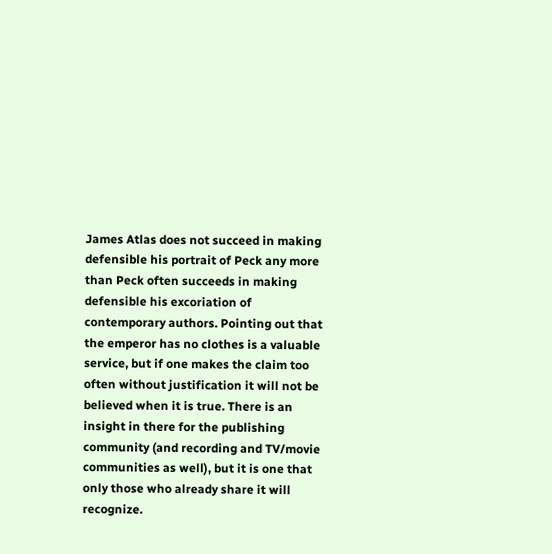James Atlas does not succeed in making defensible his portrait of Peck any more than Peck often succeeds in making defensible his excoriation of contemporary authors. Pointing out that the emperor has no clothes is a valuable service, but if one makes the claim too often without justification it will not be believed when it is true. There is an insight in there for the publishing community (and recording and TV/movie communities as well), but it is one that only those who already share it will recognize.